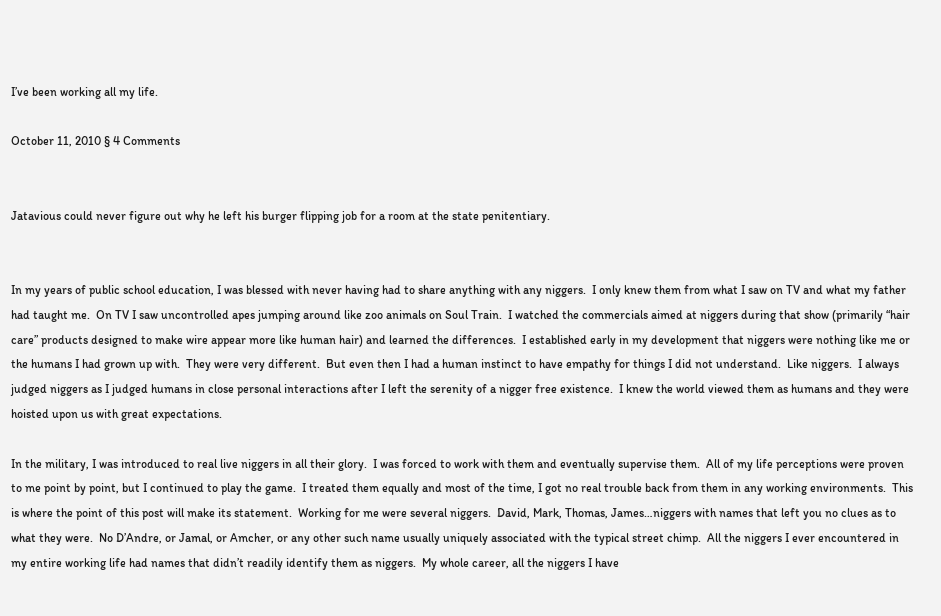I’ve been working all my life.

October 11, 2010 § 4 Comments


Jatavious could never figure out why he left his burger flipping job for a room at the state penitentiary.


In my years of public school education, I was blessed with never having had to share anything with any niggers.  I only knew them from what I saw on TV and what my father had taught me.  On TV I saw uncontrolled apes jumping around like zoo animals on Soul Train.  I watched the commercials aimed at niggers during that show (primarily “hair care” products designed to make wire appear more like human hair) and learned the differences.  I established early in my development that niggers were nothing like me or the humans I had grown up with.  They were very different.  But even then I had a human instinct to have empathy for things I did not understand.  Like niggers.  I always judged niggers as I judged humans in close personal interactions after I left the serenity of a nigger free existence.  I knew the world viewed them as humans and they were hoisted upon us with great expectations.

In the military, I was introduced to real live niggers in all their glory.  I was forced to work with them and eventually supervise them.  All of my life perceptions were proven to me point by point, but I continued to play the game.  I treated them equally and most of the time, I got no real trouble back from them in any working environments.  This is where the point of this post will make its statement.  Working for me were several niggers.  David, Mark, Thomas, James…niggers with names that left you no clues as to what they were.  No D’Andre, or Jamal, or Amcher, or any other such name usually uniquely associated with the typical street chimp.  All the niggers I ever encountered in my entire working life had names that didn’t readily identify them as niggers.  My whole career, all the niggers I have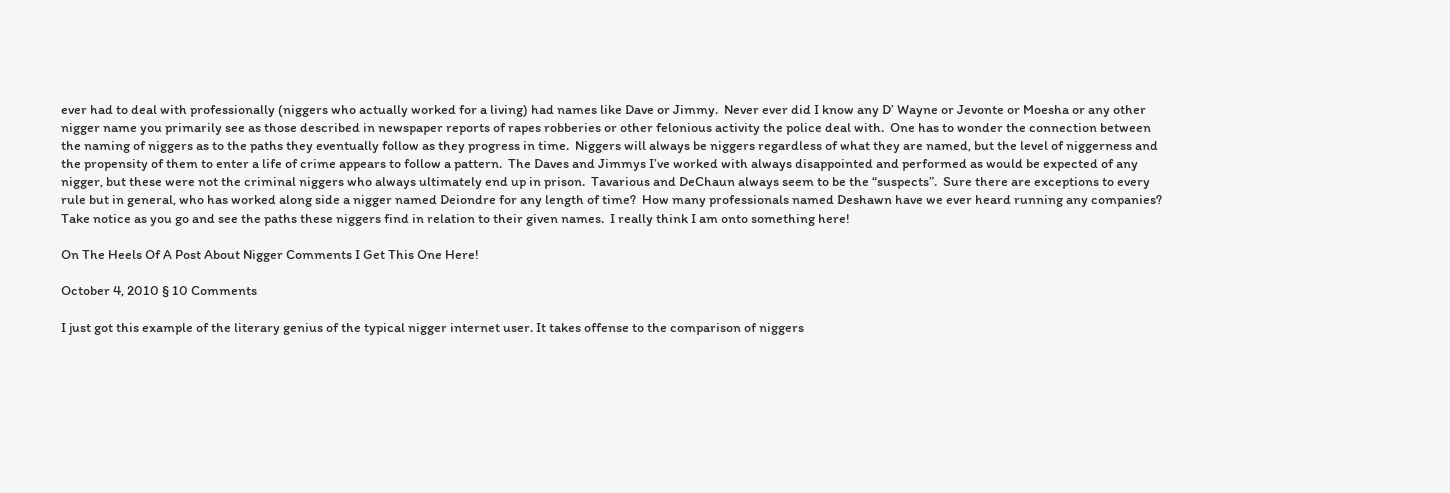ever had to deal with professionally (niggers who actually worked for a living) had names like Dave or Jimmy.  Never ever did I know any D’ Wayne or Jevonte or Moesha or any other nigger name you primarily see as those described in newspaper reports of rapes robberies or other felonious activity the police deal with.  One has to wonder the connection between the naming of niggers as to the paths they eventually follow as they progress in time.  Niggers will always be niggers regardless of what they are named, but the level of niggerness and the propensity of them to enter a life of crime appears to follow a pattern.  The Daves and Jimmys I’ve worked with always disappointed and performed as would be expected of any nigger, but these were not the criminal niggers who always ultimately end up in prison.  Tavarious and DeChaun always seem to be the “suspects”.  Sure there are exceptions to every rule but in general, who has worked along side a nigger named Deiondre for any length of time?  How many professionals named Deshawn have we ever heard running any companies?  Take notice as you go and see the paths these niggers find in relation to their given names.  I really think I am onto something here!

On The Heels Of A Post About Nigger Comments I Get This One Here!

October 4, 2010 § 10 Comments

I just got this example of the literary genius of the typical nigger internet user. It takes offense to the comparison of niggers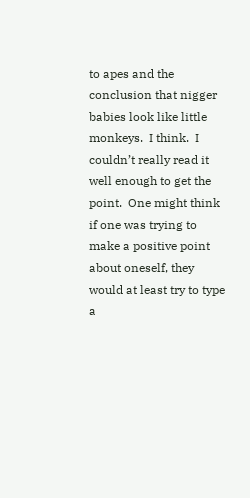to apes and the conclusion that nigger babies look like little monkeys.  I think.  I couldn’t really read it well enough to get the point.  One might think if one was trying to make a positive point about oneself, they would at least try to type a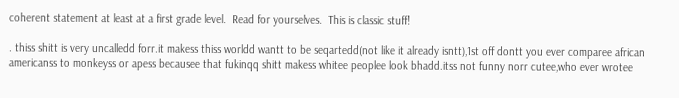coherent statement at least at a first grade level.  Read for yourselves.  This is classic stuff!

. thiss shitt is very uncalledd forr.it makess thiss worldd wantt to be seqartedd(not like it already isntt),1st off dontt you ever comparee african americanss to monkeyss or apess becausee that fukinqq shitt makess whitee peoplee look bhadd.itss not funny norr cutee,who ever wrotee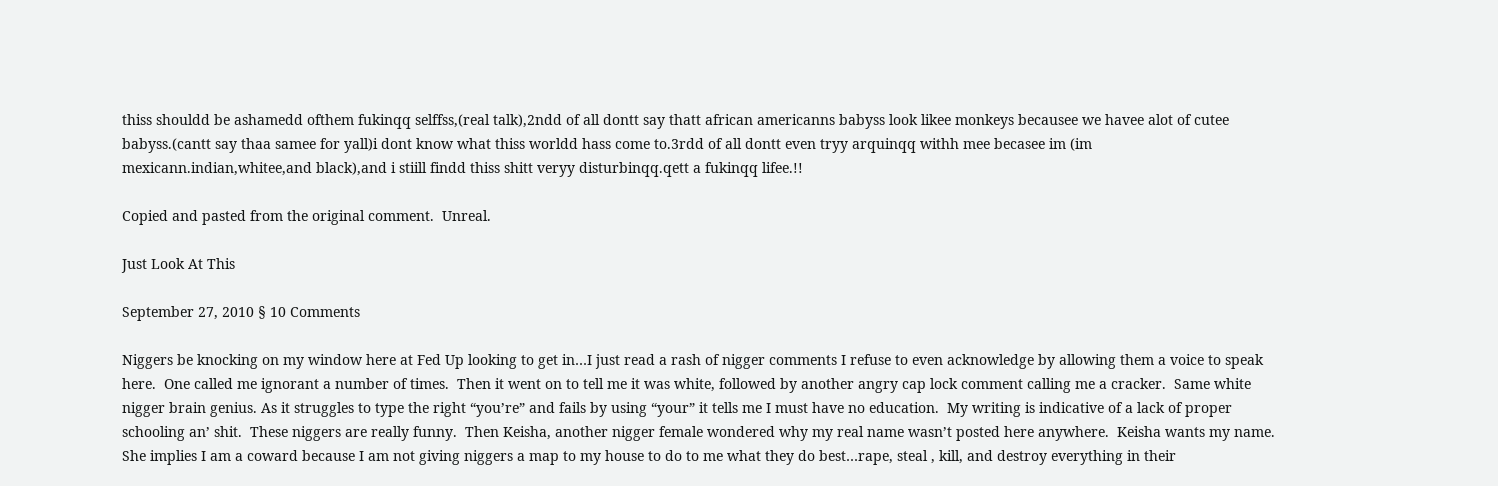thiss shouldd be ashamedd ofthem fukinqq selffss,(real talk),2ndd of all dontt say thatt african americanns babyss look likee monkeys becausee we havee alot of cutee babyss.(cantt say thaa samee for yall)i dont know what thiss worldd hass come to.3rdd of all dontt even tryy arquinqq withh mee becasee im (im mexicann.indian,whitee,and black),and i stiill findd thiss shitt veryy disturbinqq.qett a fukinqq lifee.!!

Copied and pasted from the original comment.  Unreal.

Just Look At This

September 27, 2010 § 10 Comments

Niggers be knocking on my window here at Fed Up looking to get in…I just read a rash of nigger comments I refuse to even acknowledge by allowing them a voice to speak here.  One called me ignorant a number of times.  Then it went on to tell me it was white, followed by another angry cap lock comment calling me a cracker.  Same white nigger brain genius. As it struggles to type the right “you’re” and fails by using “your” it tells me I must have no education.  My writing is indicative of a lack of proper schooling an’ shit.  These niggers are really funny.  Then Keisha, another nigger female wondered why my real name wasn’t posted here anywhere.  Keisha wants my name.  She implies I am a coward because I am not giving niggers a map to my house to do to me what they do best…rape, steal , kill, and destroy everything in their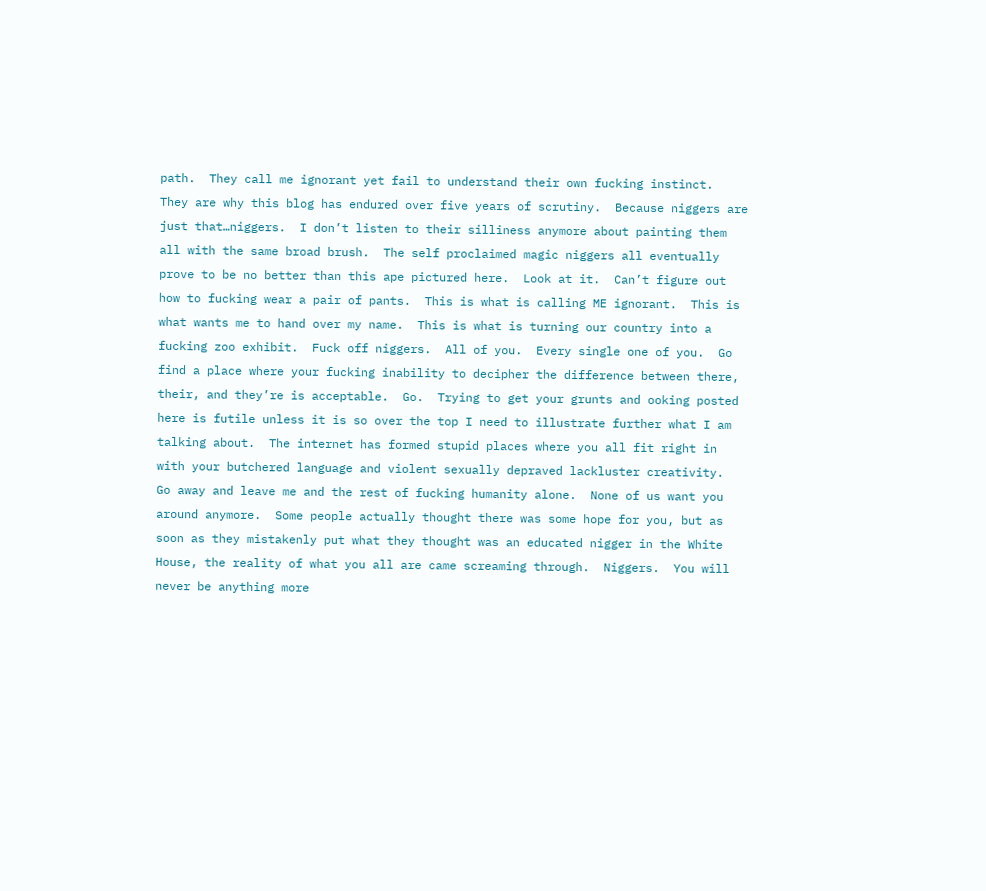path.  They call me ignorant yet fail to understand their own fucking instinct.  They are why this blog has endured over five years of scrutiny.  Because niggers are just that…niggers.  I don’t listen to their silliness anymore about painting them all with the same broad brush.  The self proclaimed magic niggers all eventually prove to be no better than this ape pictured here.  Look at it.  Can’t figure out how to fucking wear a pair of pants.  This is what is calling ME ignorant.  This is what wants me to hand over my name.  This is what is turning our country into a fucking zoo exhibit.  Fuck off niggers.  All of you.  Every single one of you.  Go find a place where your fucking inability to decipher the difference between there, their, and they’re is acceptable.  Go.  Trying to get your grunts and ooking posted here is futile unless it is so over the top I need to illustrate further what I am talking about.  The internet has formed stupid places where you all fit right in with your butchered language and violent sexually depraved lackluster creativity.  Go away and leave me and the rest of fucking humanity alone.  None of us want you around anymore.  Some people actually thought there was some hope for you, but as soon as they mistakenly put what they thought was an educated nigger in the White House, the reality of what you all are came screaming through.  Niggers.  You will never be anything more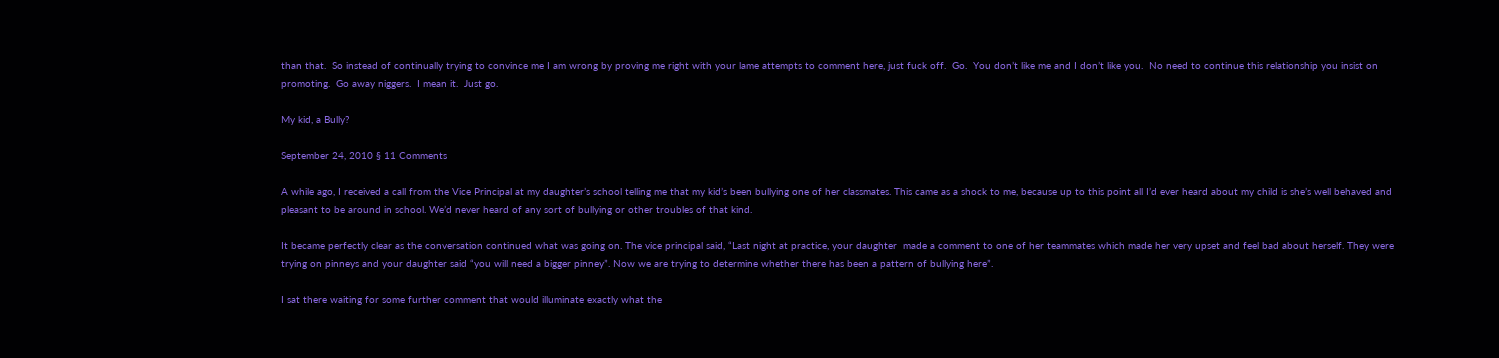than that.  So instead of continually trying to convince me I am wrong by proving me right with your lame attempts to comment here, just fuck off.  Go.  You don’t like me and I don’t like you.  No need to continue this relationship you insist on promoting.  Go away niggers.  I mean it.  Just go.

My kid, a Bully?

September 24, 2010 § 11 Comments

A while ago, I received a call from the Vice Principal at my daughter’s school telling me that my kid’s been bullying one of her classmates. This came as a shock to me, because up to this point all I’d ever heard about my child is she’s well behaved and pleasant to be around in school. We’d never heard of any sort of bullying or other troubles of that kind.

It became perfectly clear as the conversation continued what was going on. The vice principal said, “Last night at practice, your daughter  made a comment to one of her teammates which made her very upset and feel bad about herself. They were trying on pinneys and your daughter said “you will need a bigger pinney”. Now we are trying to determine whether there has been a pattern of bullying here”.

I sat there waiting for some further comment that would illuminate exactly what the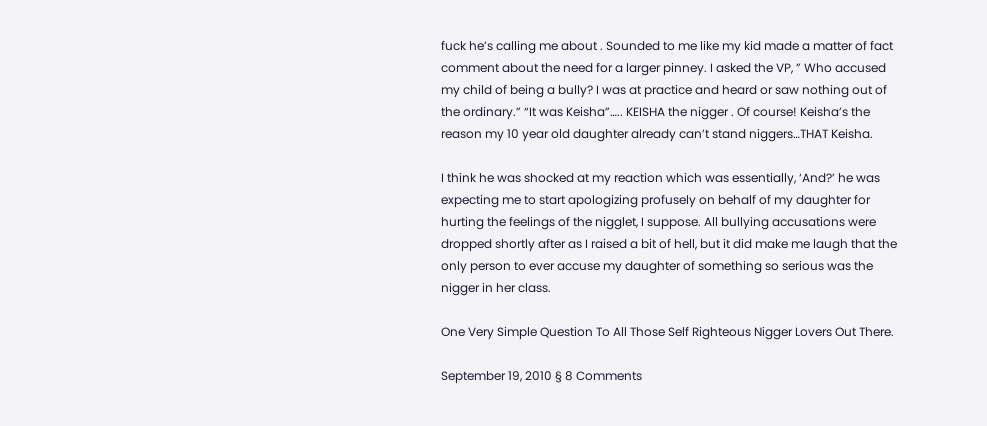fuck he’s calling me about . Sounded to me like my kid made a matter of fact comment about the need for a larger pinney. I asked the VP, ” Who accused my child of being a bully? I was at practice and heard or saw nothing out of the ordinary.” “It was Keisha”….. KEISHA the nigger . Of course! Keisha’s the reason my 10 year old daughter already can’t stand niggers…THAT Keisha.

I think he was shocked at my reaction which was essentially, ‘And?’ he was expecting me to start apologizing profusely on behalf of my daughter for hurting the feelings of the nigglet, I suppose. All bullying accusations were dropped shortly after as I raised a bit of hell, but it did make me laugh that the only person to ever accuse my daughter of something so serious was the nigger in her class.

One Very Simple Question To All Those Self Righteous Nigger Lovers Out There.

September 19, 2010 § 8 Comments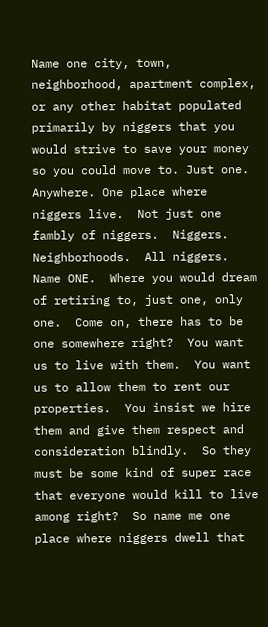Name one city, town, neighborhood, apartment complex, or any other habitat populated primarily by niggers that you would strive to save your money so you could move to. Just one.  Anywhere. One place where niggers live.  Not just one fambly of niggers.  Niggers.  Neighborhoods.  All niggers.  Name ONE.  Where you would dream of retiring to, just one, only one.  Come on, there has to be one somewhere right?  You want us to live with them.  You want us to allow them to rent our properties.  You insist we hire them and give them respect and consideration blindly.  So they must be some kind of super race that everyone would kill to live among right?  So name me one place where niggers dwell that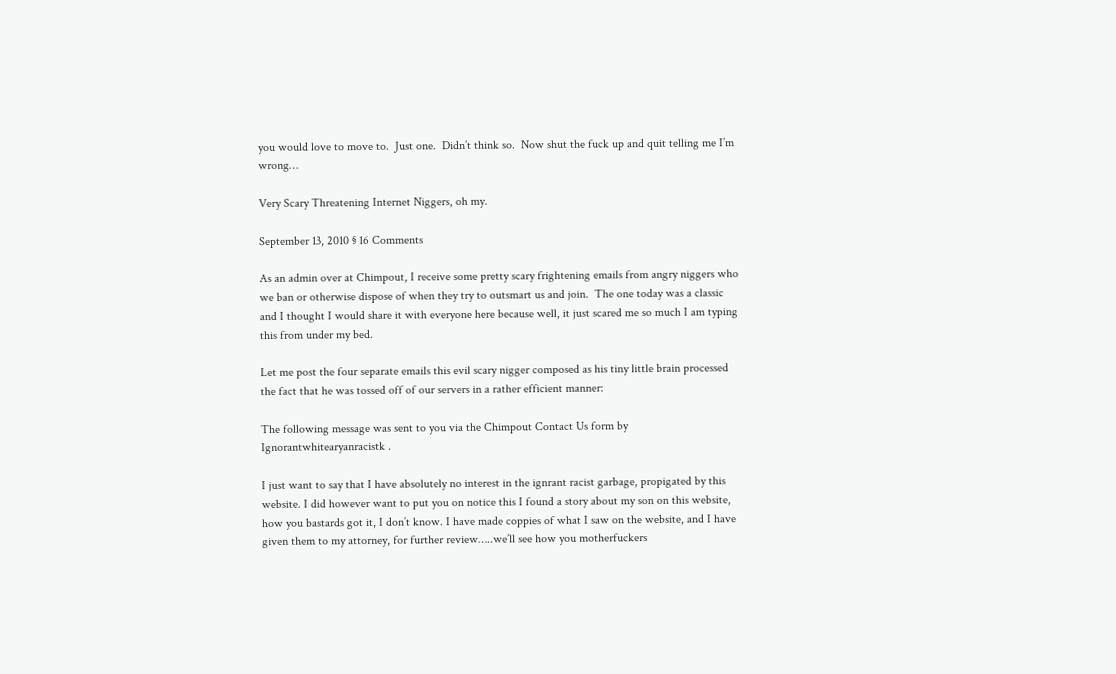you would love to move to.  Just one.  Didn’t think so.  Now shut the fuck up and quit telling me I’m wrong…

Very Scary Threatening Internet Niggers, oh my.

September 13, 2010 § 16 Comments

As an admin over at Chimpout, I receive some pretty scary frightening emails from angry niggers who we ban or otherwise dispose of when they try to outsmart us and join.  The one today was a classic and I thought I would share it with everyone here because well, it just scared me so much I am typing this from under my bed.

Let me post the four separate emails this evil scary nigger composed as his tiny little brain processed the fact that he was tossed off of our servers in a rather efficient manner:

The following message was sent to you via the Chimpout Contact Us form by Ignorantwhitearyanracistk .

I just want to say that I have absolutely no interest in the ignrant racist garbage, propigated by this website. I did however want to put you on notice this I found a story about my son on this website, how you bastards got it, I don’t know. I have made coppies of what I saw on the website, and I have given them to my attorney, for further review…..we’ll see how you motherfuckers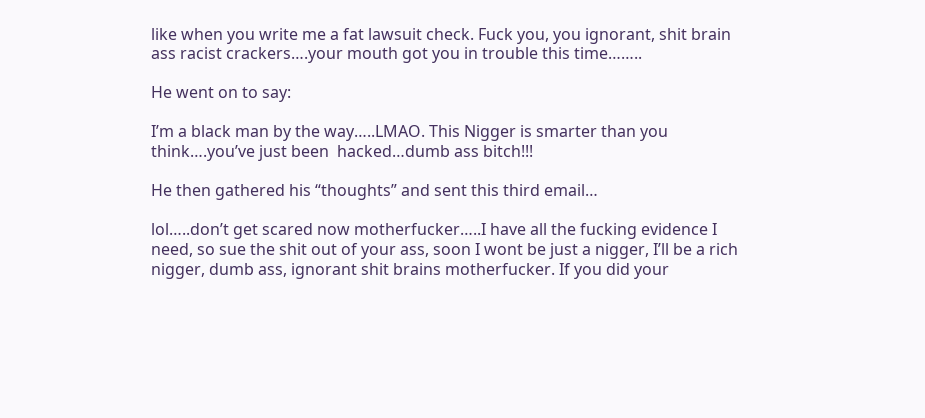like when you write me a fat lawsuit check. Fuck you, you ignorant, shit brain ass racist crackers….your mouth got you in trouble this time……..

He went on to say:

I’m a black man by the way…..LMAO. This Nigger is smarter than you think….you’ve just been  hacked…dumb ass bitch!!!

He then gathered his “thoughts” and sent this third email…

lol…..don’t get scared now motherfucker…..I have all the fucking evidence I need, so sue the shit out of your ass, soon I wont be just a nigger, I’ll be a rich nigger, dumb ass, ignorant shit brains motherfucker. If you did your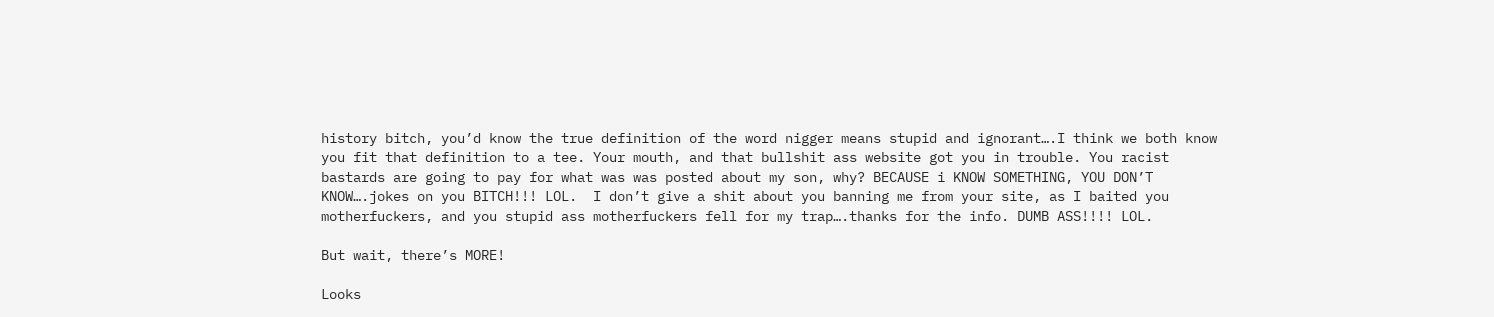history bitch, you’d know the true definition of the word nigger means stupid and ignorant….I think we both know you fit that definition to a tee. Your mouth, and that bullshit ass website got you in trouble. You racist bastards are going to pay for what was was posted about my son, why? BECAUSE i KNOW SOMETHING, YOU DON’T KNOW….jokes on you BITCH!!! LOL.  I don’t give a shit about you banning me from your site, as I baited you motherfuckers, and you stupid ass motherfuckers fell for my trap….thanks for the info. DUMB ASS!!!! LOL.

But wait, there’s MORE!

Looks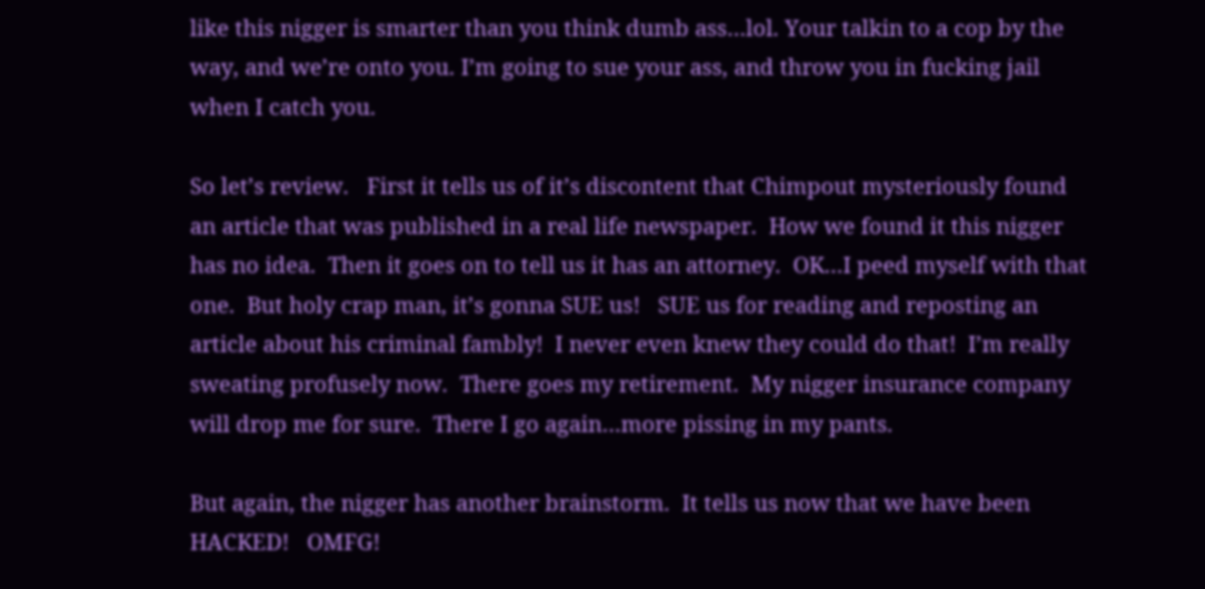like this nigger is smarter than you think dumb ass…lol. Your talkin to a cop by the way, and we’re onto you. I’m going to sue your ass, and throw you in fucking jail when I catch you.

So let’s review.   First it tells us of it’s discontent that Chimpout mysteriously found an article that was published in a real life newspaper.  How we found it this nigger has no idea.  Then it goes on to tell us it has an attorney.  OK…I peed myself with that one.  But holy crap man, it’s gonna SUE us!   SUE us for reading and reposting an article about his criminal fambly!  I never even knew they could do that!  I’m really sweating profusely now.  There goes my retirement.  My nigger insurance company will drop me for sure.  There I go again…more pissing in my pants.

But again, the nigger has another brainstorm.  It tells us now that we have been HACKED!   OMFG!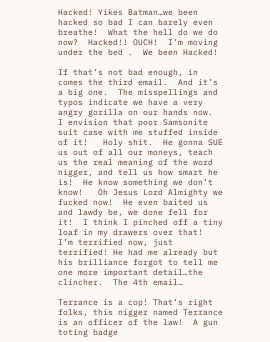Hacked! Yikes Batman…we been hacked so bad I can barely even breathe!  What the hell do we do now?  Hacked!! OUCH!  I’m moving under the bed .  We been Hacked!

If that’s not bad enough, in comes the third email.  And it’s a big one.  The misspellings and typos indicate we have a very angry gorilla on our hands now.  I envision that poor Samsonite suit case with me stuffed inside of it!   Holy shit.  He gonna SUE us out of all our moneys, teach us the real meaning of the word nigger, and tell us how smart he is!  He know something we don’t know!   Oh Jesus Lord Almighty we fucked now!  He even baited us and lawdy be, we done fell for it!  I think I pinched off a tiny loaf in my drawers over that!  I’m terrified now, just terrified! He had me already but his brilliance forgot to tell me one more important detail…the clincher.  The 4th email…

Terrance is a cop! That’s right folks, this nigger named Terrance is an officer of the law!  A gun toting badge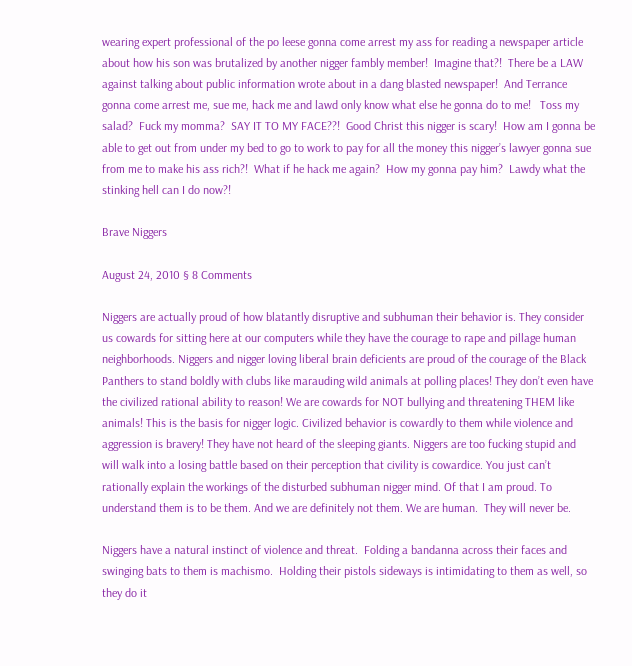wearing expert professional of the po leese gonna come arrest my ass for reading a newspaper article about how his son was brutalized by another nigger fambly member!  Imagine that?!  There be a LAW against talking about public information wrote about in a dang blasted newspaper!  And Terrance gonna come arrest me, sue me, hack me and lawd only know what else he gonna do to me!   Toss my salad?  Fuck my momma?  SAY IT TO MY FACE??!  Good Christ this nigger is scary!  How am I gonna be able to get out from under my bed to go to work to pay for all the money this nigger’s lawyer gonna sue from me to make his ass rich?!  What if he hack me again?  How my gonna pay him?  Lawdy what the stinking hell can I do now?!

Brave Niggers

August 24, 2010 § 8 Comments

Niggers are actually proud of how blatantly disruptive and subhuman their behavior is. They consider us cowards for sitting here at our computers while they have the courage to rape and pillage human neighborhoods. Niggers and nigger loving liberal brain deficients are proud of the courage of the Black Panthers to stand boldly with clubs like marauding wild animals at polling places! They don’t even have the civilized rational ability to reason! We are cowards for NOT bullying and threatening THEM like animals! This is the basis for nigger logic. Civilized behavior is cowardly to them while violence and aggression is bravery! They have not heard of the sleeping giants. Niggers are too fucking stupid and will walk into a losing battle based on their perception that civility is cowardice. You just can’t rationally explain the workings of the disturbed subhuman nigger mind. Of that I am proud. To understand them is to be them. And we are definitely not them. We are human.  They will never be.

Niggers have a natural instinct of violence and threat.  Folding a bandanna across their faces and swinging bats to them is machismo.  Holding their pistols sideways is intimidating to them as well, so they do it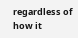regardless of how it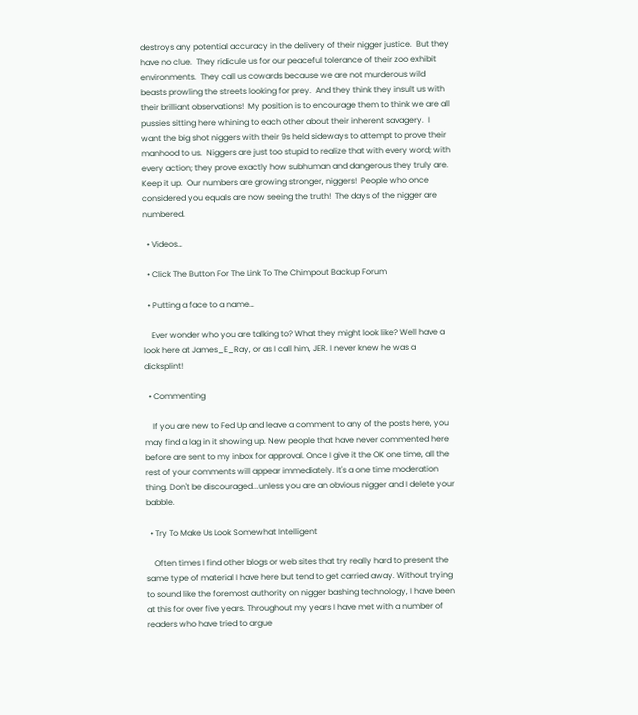destroys any potential accuracy in the delivery of their nigger justice.  But they have no clue.  They ridicule us for our peaceful tolerance of their zoo exhibit environments.  They call us cowards because we are not murderous wild beasts prowling the streets looking for prey.  And they think they insult us with their brilliant observations!  My position is to encourage them to think we are all pussies sitting here whining to each other about their inherent savagery.  I want the big shot niggers with their 9s held sideways to attempt to prove their manhood to us.  Niggers are just too stupid to realize that with every word; with every action; they prove exactly how subhuman and dangerous they truly are.  Keep it up.  Our numbers are growing stronger, niggers!  People who once considered you equals are now seeing the truth!  The days of the nigger are numbered.

  • Videos…

  • Click The Button For The Link To The Chimpout Backup Forum

  • Putting a face to a name…

    Ever wonder who you are talking to? What they might look like? Well have a look here at James_E_Ray, or as I call him, JER. I never knew he was a dicksplint!

  • Commenting

    If you are new to Fed Up and leave a comment to any of the posts here, you may find a lag in it showing up. New people that have never commented here before are sent to my inbox for approval. Once I give it the OK one time, all the rest of your comments will appear immediately. It's a one time moderation thing. Don't be discouraged...unless you are an obvious nigger and I delete your babble.

  • Try To Make Us Look Somewhat Intelligent

    Often times I find other blogs or web sites that try really hard to present the same type of material I have here but tend to get carried away. Without trying to sound like the foremost authority on nigger bashing technology, I have been at this for over five years. Throughout my years I have met with a number of readers who have tried to argue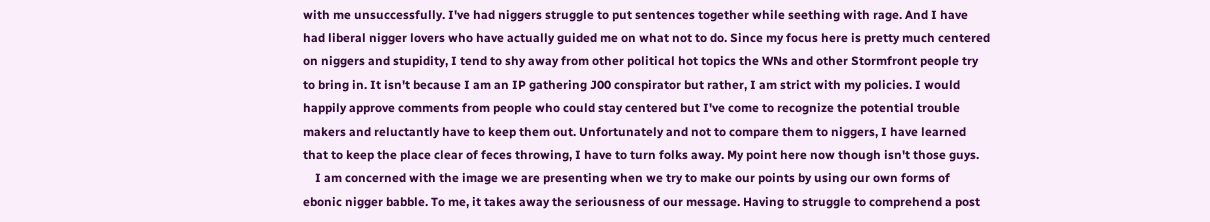with me unsuccessfully. I've had niggers struggle to put sentences together while seething with rage. And I have had liberal nigger lovers who have actually guided me on what not to do. Since my focus here is pretty much centered on niggers and stupidity, I tend to shy away from other political hot topics the WNs and other Stormfront people try to bring in. It isn't because I am an IP gathering J00 conspirator but rather, I am strict with my policies. I would happily approve comments from people who could stay centered but I've come to recognize the potential trouble makers and reluctantly have to keep them out. Unfortunately and not to compare them to niggers, I have learned that to keep the place clear of feces throwing, I have to turn folks away. My point here now though isn't those guys.
    I am concerned with the image we are presenting when we try to make our points by using our own forms of ebonic nigger babble. To me, it takes away the seriousness of our message. Having to struggle to comprehend a post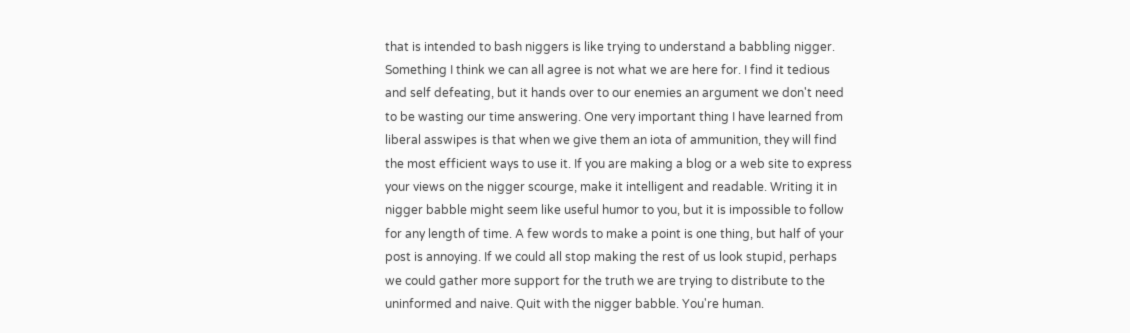that is intended to bash niggers is like trying to understand a babbling nigger. Something I think we can all agree is not what we are here for. I find it tedious and self defeating, but it hands over to our enemies an argument we don't need to be wasting our time answering. One very important thing I have learned from liberal asswipes is that when we give them an iota of ammunition, they will find the most efficient ways to use it. If you are making a blog or a web site to express your views on the nigger scourge, make it intelligent and readable. Writing it in nigger babble might seem like useful humor to you, but it is impossible to follow for any length of time. A few words to make a point is one thing, but half of your post is annoying. If we could all stop making the rest of us look stupid, perhaps we could gather more support for the truth we are trying to distribute to the uninformed and naive. Quit with the nigger babble. You're human.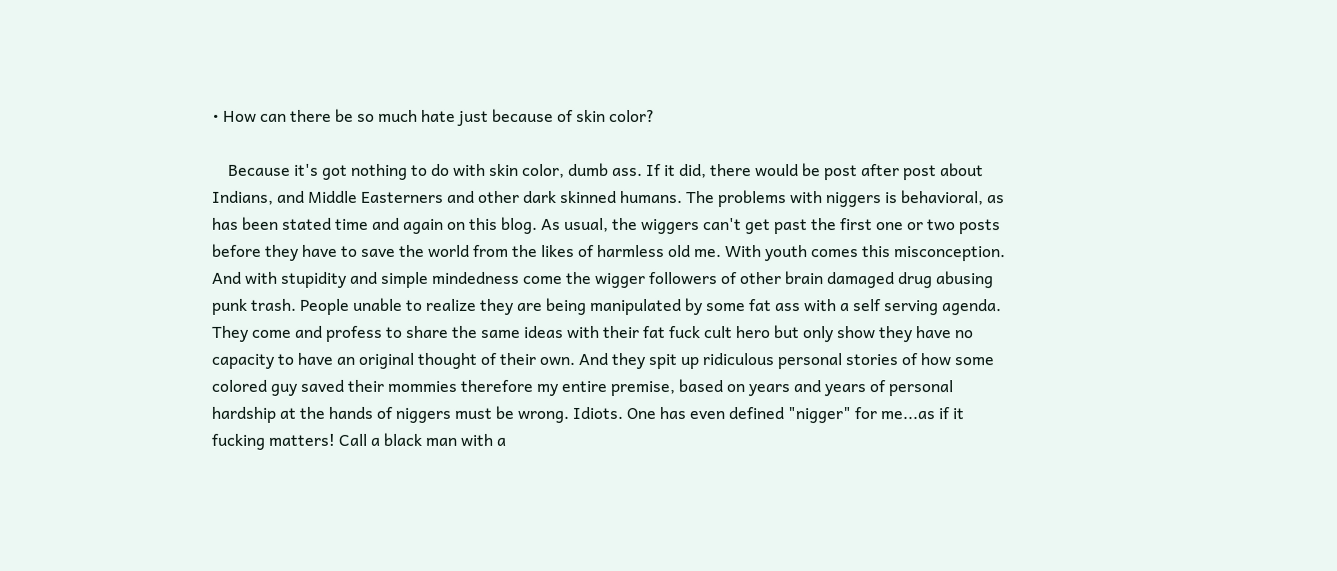• How can there be so much hate just because of skin color?

    Because it's got nothing to do with skin color, dumb ass. If it did, there would be post after post about Indians, and Middle Easterners and other dark skinned humans. The problems with niggers is behavioral, as has been stated time and again on this blog. As usual, the wiggers can't get past the first one or two posts before they have to save the world from the likes of harmless old me. With youth comes this misconception. And with stupidity and simple mindedness come the wigger followers of other brain damaged drug abusing punk trash. People unable to realize they are being manipulated by some fat ass with a self serving agenda. They come and profess to share the same ideas with their fat fuck cult hero but only show they have no capacity to have an original thought of their own. And they spit up ridiculous personal stories of how some colored guy saved their mommies therefore my entire premise, based on years and years of personal hardship at the hands of niggers must be wrong. Idiots. One has even defined "nigger" for me...as if it fucking matters! Call a black man with a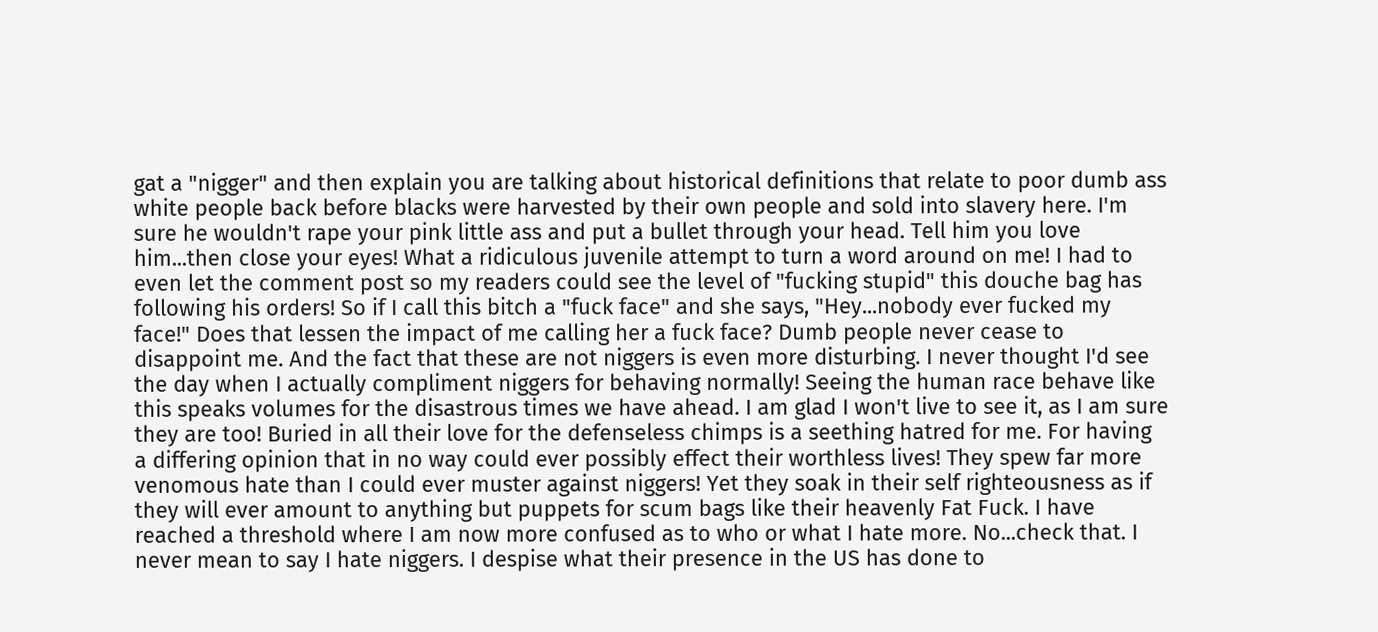gat a "nigger" and then explain you are talking about historical definitions that relate to poor dumb ass white people back before blacks were harvested by their own people and sold into slavery here. I'm sure he wouldn't rape your pink little ass and put a bullet through your head. Tell him you love him...then close your eyes! What a ridiculous juvenile attempt to turn a word around on me! I had to even let the comment post so my readers could see the level of "fucking stupid" this douche bag has following his orders! So if I call this bitch a "fuck face" and she says, "Hey...nobody ever fucked my face!" Does that lessen the impact of me calling her a fuck face? Dumb people never cease to disappoint me. And the fact that these are not niggers is even more disturbing. I never thought I'd see the day when I actually compliment niggers for behaving normally! Seeing the human race behave like this speaks volumes for the disastrous times we have ahead. I am glad I won't live to see it, as I am sure they are too! Buried in all their love for the defenseless chimps is a seething hatred for me. For having a differing opinion that in no way could ever possibly effect their worthless lives! They spew far more venomous hate than I could ever muster against niggers! Yet they soak in their self righteousness as if they will ever amount to anything but puppets for scum bags like their heavenly Fat Fuck. I have reached a threshold where I am now more confused as to who or what I hate more. No...check that. I never mean to say I hate niggers. I despise what their presence in the US has done to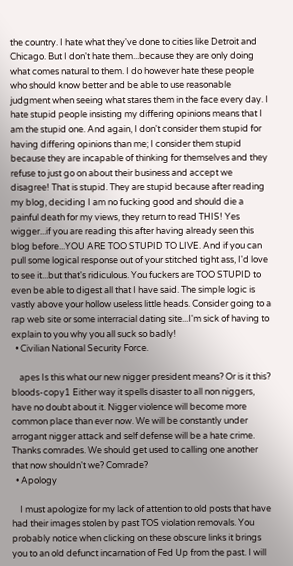the country. I hate what they've done to cities like Detroit and Chicago. But I don't hate them...because they are only doing what comes natural to them. I do however hate these people who should know better and be able to use reasonable judgment when seeing what stares them in the face every day. I hate stupid people insisting my differing opinions means that I am the stupid one. And again, I don't consider them stupid for having differing opinions than me; I consider them stupid because they are incapable of thinking for themselves and they refuse to just go on about their business and accept we disagree! That is stupid. They are stupid because after reading my blog, deciding I am no fucking good and should die a painful death for my views, they return to read THIS! Yes wigger...if you are reading this after having already seen this blog before...YOU ARE TOO STUPID TO LIVE. And if you can pull some logical response out of your stitched tight ass, I'd love to see it...but that's ridiculous. You fuckers are TOO STUPID to even be able to digest all that I have said. The simple logic is vastly above your hollow useless little heads. Consider going to a rap web site or some interracial dating site...I'm sick of having to explain to you why you all suck so badly!
  • Civilian National Security Force.

    apes Is this what our new nigger president means? Or is it this? bloods-copy1 Either way it spells disaster to all non niggers, have no doubt about it. Nigger violence will become more common place than ever now. We will be constantly under arrogant nigger attack and self defense will be a hate crime. Thanks comrades. We should get used to calling one another that now shouldn't we? Comrade?
  • Apology

    I must apologize for my lack of attention to old posts that have had their images stolen by past TOS violation removals. You probably notice when clicking on these obscure links it brings you to an old defunct incarnation of Fed Up from the past. I will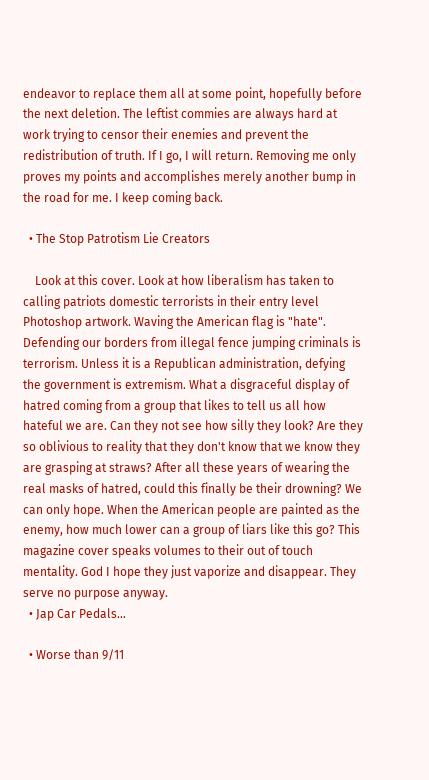endeavor to replace them all at some point, hopefully before the next deletion. The leftist commies are always hard at work trying to censor their enemies and prevent the redistribution of truth. If I go, I will return. Removing me only proves my points and accomplishes merely another bump in the road for me. I keep coming back.

  • The Stop Patrotism Lie Creators

    Look at this cover. Look at how liberalism has taken to calling patriots domestic terrorists in their entry level Photoshop artwork. Waving the American flag is "hate". Defending our borders from illegal fence jumping criminals is terrorism. Unless it is a Republican administration, defying the government is extremism. What a disgraceful display of hatred coming from a group that likes to tell us all how hateful we are. Can they not see how silly they look? Are they so oblivious to reality that they don't know that we know they are grasping at straws? After all these years of wearing the real masks of hatred, could this finally be their drowning? We can only hope. When the American people are painted as the enemy, how much lower can a group of liars like this go? This magazine cover speaks volumes to their out of touch mentality. God I hope they just vaporize and disappear. They serve no purpose anyway.
  • Jap Car Pedals…

  • Worse than 9/11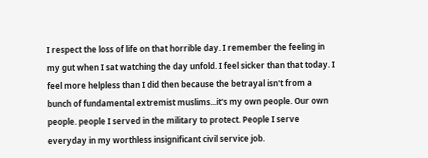I respect the loss of life on that horrible day. I remember the feeling in my gut when I sat watching the day unfold. I feel sicker than that today. I feel more helpless than I did then because the betrayal isn't from a bunch of fundamental extremist muslims...it's my own people. Our own people. people I served in the military to protect. People I serve everyday in my worthless insignificant civil service job.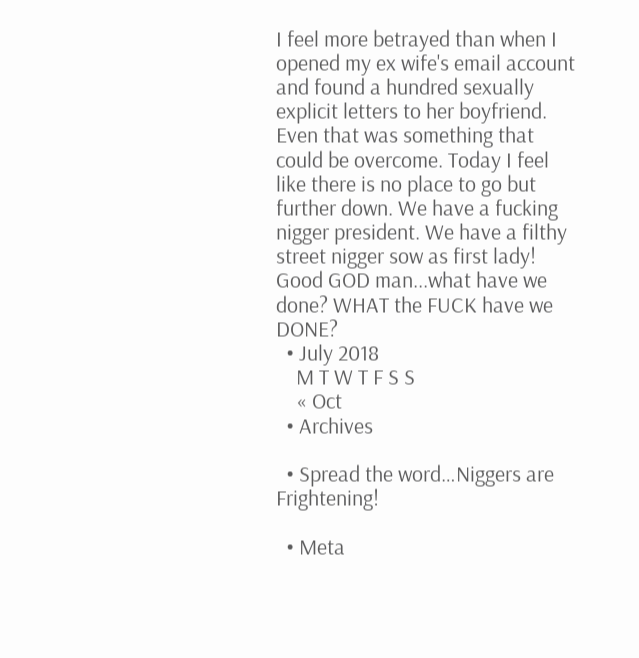I feel more betrayed than when I opened my ex wife's email account and found a hundred sexually explicit letters to her boyfriend. Even that was something that could be overcome. Today I feel like there is no place to go but further down. We have a fucking nigger president. We have a filthy street nigger sow as first lady! Good GOD man...what have we done? WHAT the FUCK have we DONE?
  • July 2018
    M T W T F S S
    « Oct
  • Archives

  • Spread the word…Niggers are Frightening!

  • Meta